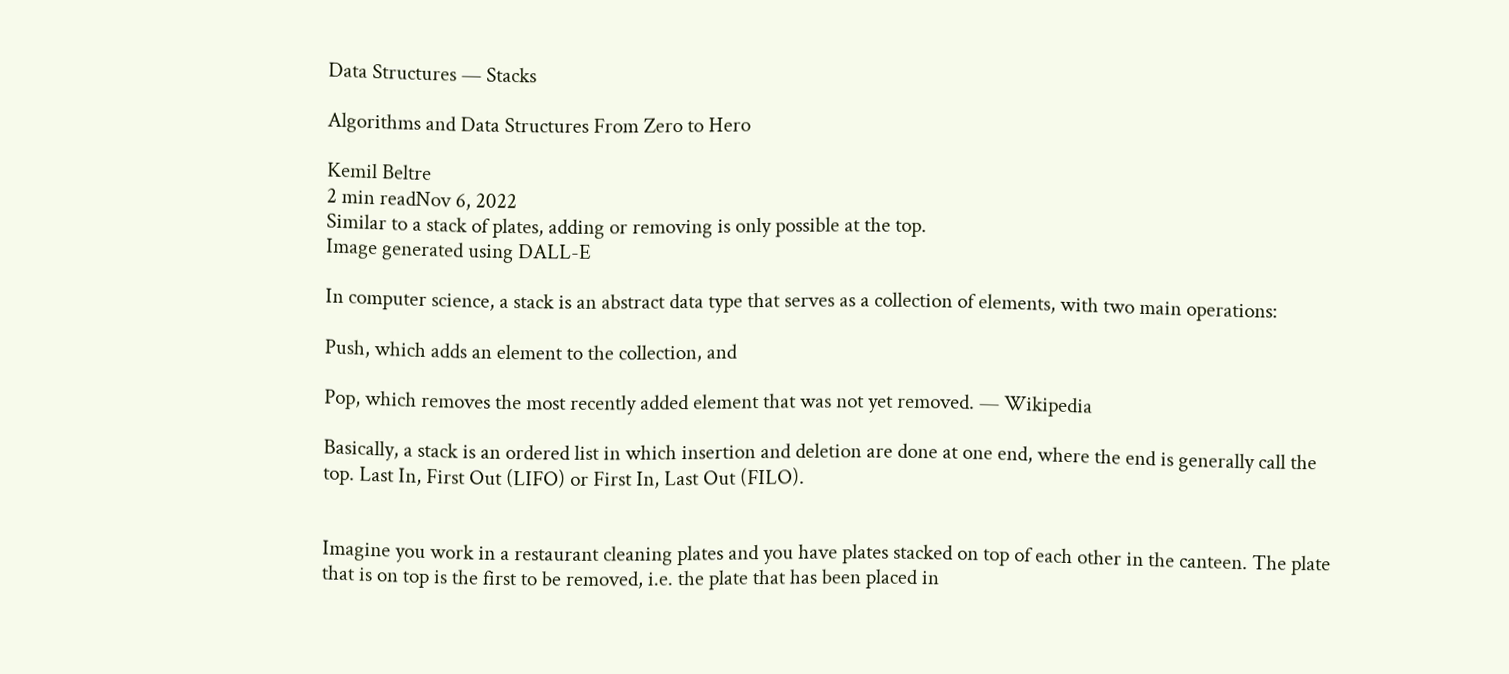Data Structures — Stacks

Algorithms and Data Structures From Zero to Hero

Kemil Beltre
2 min readNov 6, 2022
Similar to a stack of plates, adding or removing is only possible at the top.
Image generated using DALL-E

In computer science, a stack is an abstract data type that serves as a collection of elements, with two main operations:

Push, which adds an element to the collection, and

Pop, which removes the most recently added element that was not yet removed. — Wikipedia

Basically, a stack is an ordered list in which insertion and deletion are done at one end, where the end is generally call the top. Last In, First Out (LIFO) or First In, Last Out (FILO).


Imagine you work in a restaurant cleaning plates and you have plates stacked on top of each other in the canteen. The plate that is on top is the first to be removed, i.e. the plate that has been placed in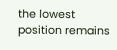the lowest position remains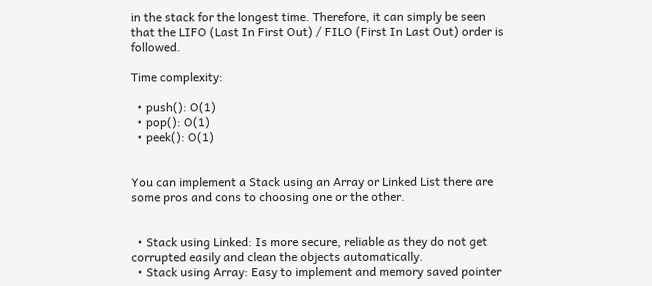in the stack for the longest time. Therefore, it can simply be seen that the LIFO (Last In First Out) / FILO (First In Last Out) order is followed.

Time complexity:

  • push(): O(1)
  • pop(): O(1)
  • peek(): O(1)


You can implement a Stack using an Array or Linked List there are some pros and cons to choosing one or the other.


  • Stack using Linked: Is more secure, reliable as they do not get corrupted easily and clean the objects automatically.
  • Stack using Array: Easy to implement and memory saved pointer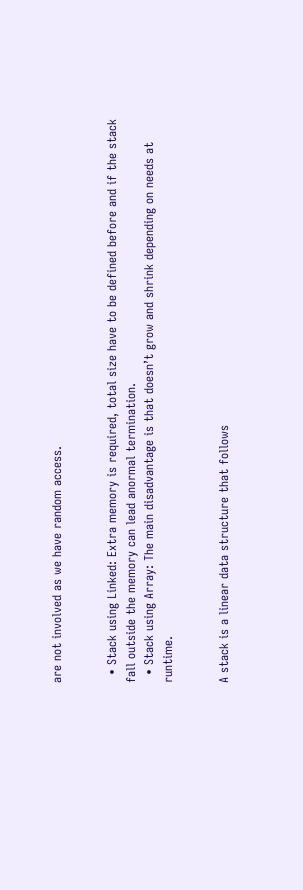are not involved as we have random access.


  • Stack using Linked: Extra memory is required, total size have to be defined before and if the stack fall outside the memory can lead anormal termination.
  • Stack using Array: The main disadvantage is that doesn’t grow and shrink depending on needs at runtime.


A stack is a linear data structure that follows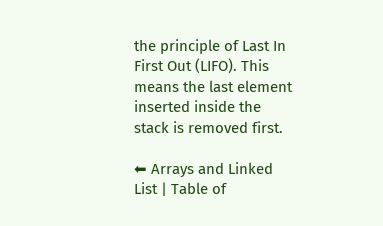the principle of Last In First Out (LIFO). This means the last element inserted inside the stack is removed first.

⬅ Arrays and Linked List | Table of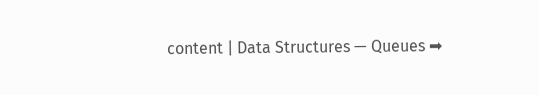content | Data Structures — Queues ➡